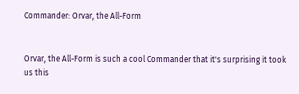Commander: Orvar, the All-Form


Orvar, the All-Form is such a cool Commander that it's surprising it took us this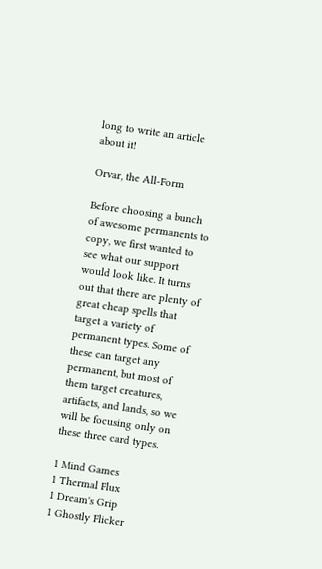long to write an article about it!

Orvar, the All-Form

Before choosing a bunch of awesome permanents to copy, we first wanted to see what our support would look like. It turns out that there are plenty of great cheap spells that target a variety of permanent types. Some of these can target any permanent, but most of them target creatures, artifacts, and lands, so we will be focusing only on these three card types.

1 Mind Games
1 Thermal Flux
1 Dream's Grip
1 Ghostly Flicker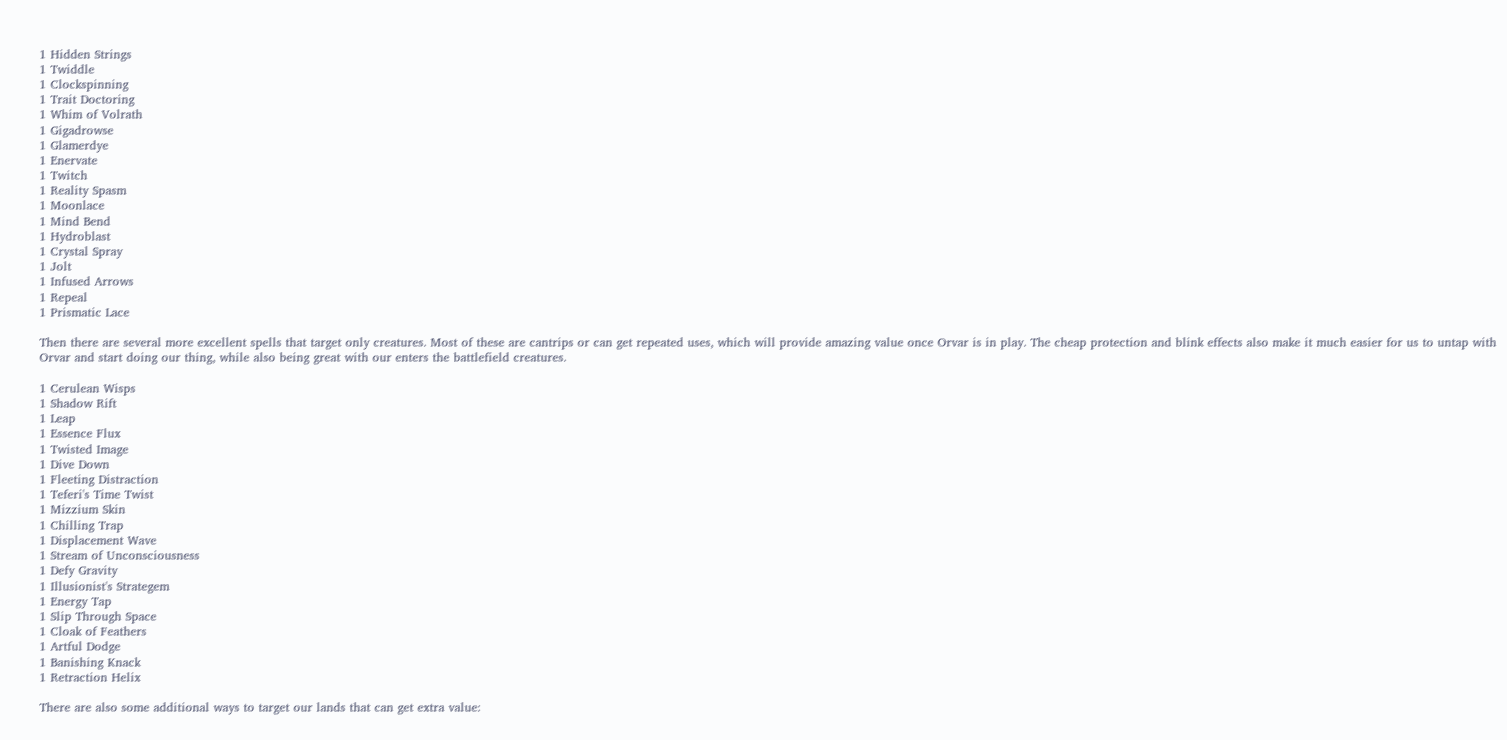1 Hidden Strings
1 Twiddle
1 Clockspinning
1 Trait Doctoring
1 Whim of Volrath
1 Gigadrowse
1 Glamerdye
1 Enervate
1 Twitch
1 Reality Spasm
1 Moonlace
1 Mind Bend
1 Hydroblast
1 Crystal Spray
1 Jolt
1 Infused Arrows
1 Repeal
1 Prismatic Lace

Then there are several more excellent spells that target only creatures. Most of these are cantrips or can get repeated uses, which will provide amazing value once Orvar is in play. The cheap protection and blink effects also make it much easier for us to untap with Orvar and start doing our thing, while also being great with our enters the battlefield creatures.

1 Cerulean Wisps
1 Shadow Rift
1 Leap
1 Essence Flux
1 Twisted Image
1 Dive Down
1 Fleeting Distraction
1 Teferi's Time Twist
1 Mizzium Skin
1 Chilling Trap
1 Displacement Wave
1 Stream of Unconsciousness
1 Defy Gravity
1 Illusionist's Strategem
1 Energy Tap
1 Slip Through Space
1 Cloak of Feathers
1 Artful Dodge
1 Banishing Knack
1 Retraction Helix

There are also some additional ways to target our lands that can get extra value: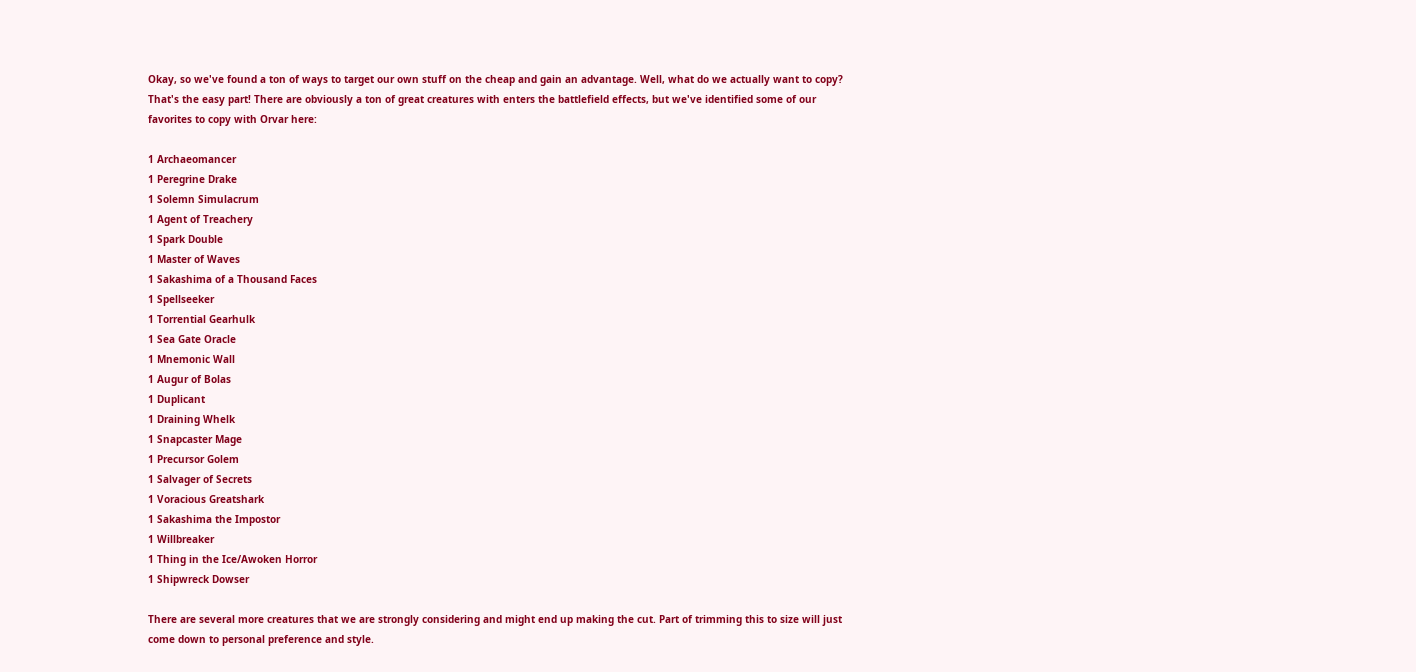Okay, so we've found a ton of ways to target our own stuff on the cheap and gain an advantage. Well, what do we actually want to copy? That's the easy part! There are obviously a ton of great creatures with enters the battlefield effects, but we've identified some of our favorites to copy with Orvar here:

1 Archaeomancer
1 Peregrine Drake
1 Solemn Simulacrum
1 Agent of Treachery
1 Spark Double
1 Master of Waves
1 Sakashima of a Thousand Faces
1 Spellseeker
1 Torrential Gearhulk
1 Sea Gate Oracle
1 Mnemonic Wall
1 Augur of Bolas
1 Duplicant
1 Draining Whelk
1 Snapcaster Mage
1 Precursor Golem
1 Salvager of Secrets
1 Voracious Greatshark
1 Sakashima the Impostor
1 Willbreaker
1 Thing in the Ice/Awoken Horror
1 Shipwreck Dowser

There are several more creatures that we are strongly considering and might end up making the cut. Part of trimming this to size will just come down to personal preference and style.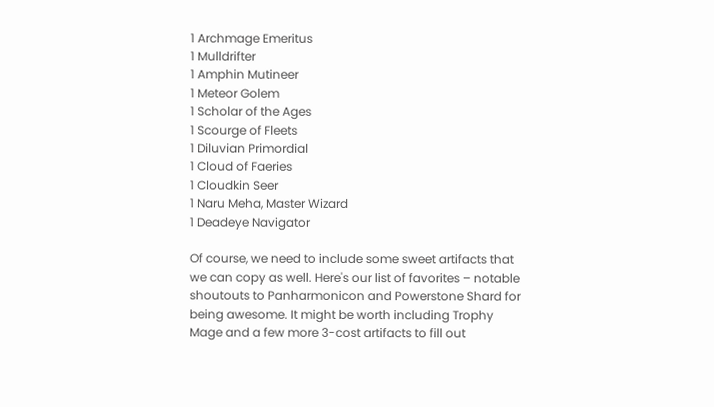1 Archmage Emeritus
1 Mulldrifter
1 Amphin Mutineer
1 Meteor Golem
1 Scholar of the Ages
1 Scourge of Fleets
1 Diluvian Primordial
1 Cloud of Faeries
1 Cloudkin Seer
1 Naru Meha, Master Wizard
1 Deadeye Navigator

Of course, we need to include some sweet artifacts that we can copy as well. Here's our list of favorites – notable shoutouts to Panharmonicon and Powerstone Shard for being awesome. It might be worth including Trophy Mage and a few more 3-cost artifacts to fill out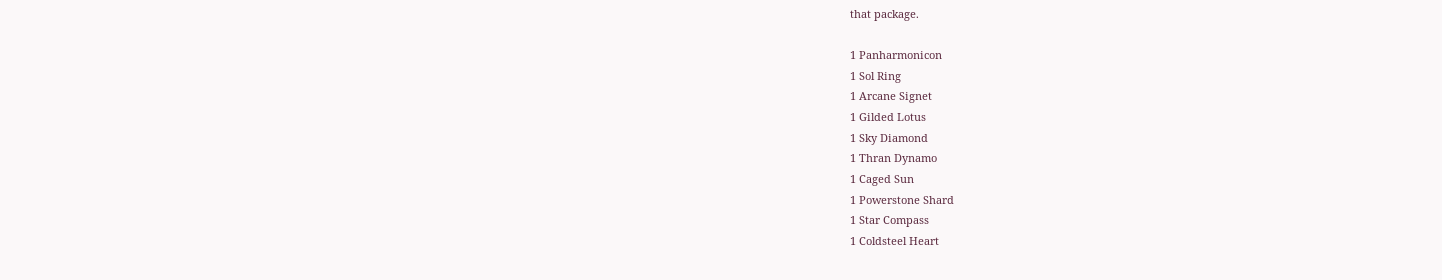that package.

1 Panharmonicon
1 Sol Ring
1 Arcane Signet
1 Gilded Lotus
1 Sky Diamond
1 Thran Dynamo
1 Caged Sun
1 Powerstone Shard
1 Star Compass
1 Coldsteel Heart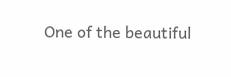One of the beautiful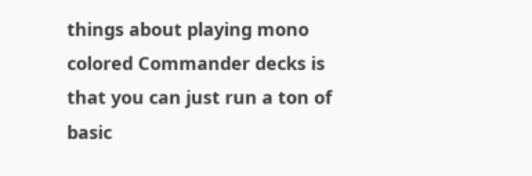things about playing mono colored Commander decks is that you can just run a ton of basic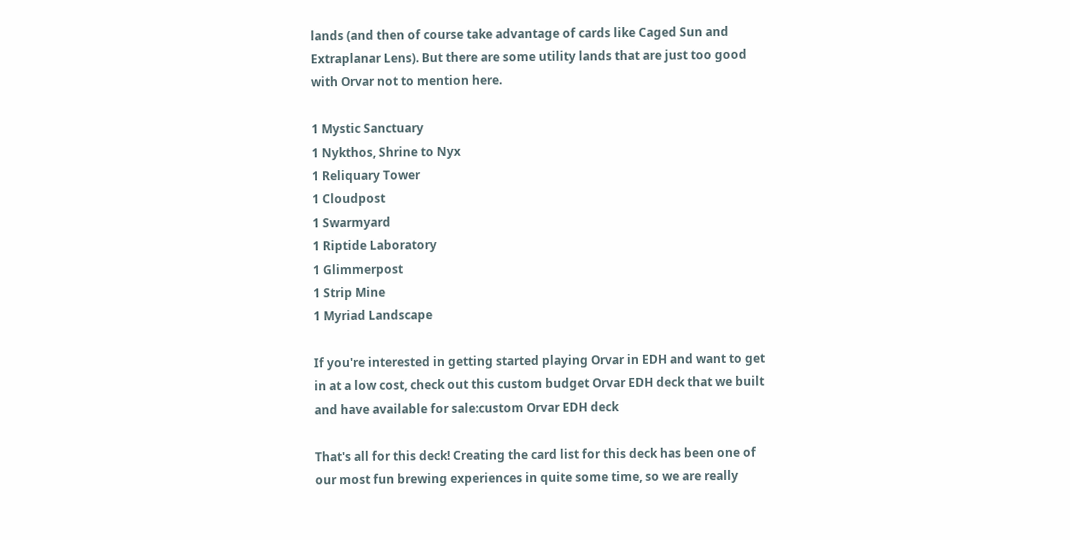lands (and then of course take advantage of cards like Caged Sun and Extraplanar Lens). But there are some utility lands that are just too good with Orvar not to mention here.

1 Mystic Sanctuary
1 Nykthos, Shrine to Nyx
1 Reliquary Tower
1 Cloudpost
1 Swarmyard
1 Riptide Laboratory
1 Glimmerpost
1 Strip Mine
1 Myriad Landscape

If you're interested in getting started playing Orvar in EDH and want to get in at a low cost, check out this custom budget Orvar EDH deck that we built and have available for sale:custom Orvar EDH deck

That's all for this deck! Creating the card list for this deck has been one of our most fun brewing experiences in quite some time, so we are really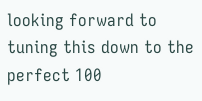looking forward to tuning this down to the perfect 100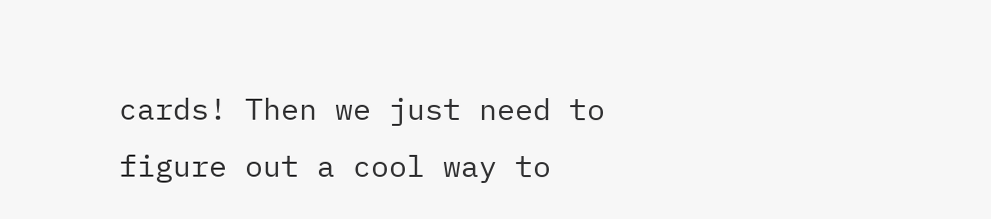cards! Then we just need to figure out a cool way to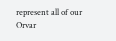represent all of our Orvar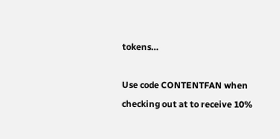tokens…

Use code CONTENTFAN when checking out at to receive 10%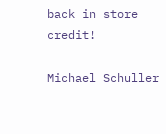back in store credit!

Michael Schuller